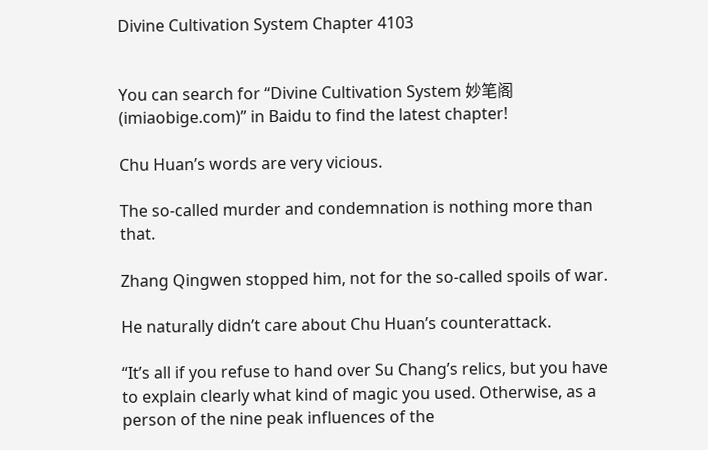Divine Cultivation System Chapter 4103


You can search for “Divine Cultivation System 妙笔阁(imiaobige.com)” in Baidu to find the latest chapter!

Chu Huan’s words are very vicious.

The so-called murder and condemnation is nothing more than that.

Zhang Qingwen stopped him, not for the so-called spoils of war.

He naturally didn’t care about Chu Huan’s counterattack.

“It’s all if you refuse to hand over Su Chang’s relics, but you have to explain clearly what kind of magic you used. Otherwise, as a person of the nine peak influences of the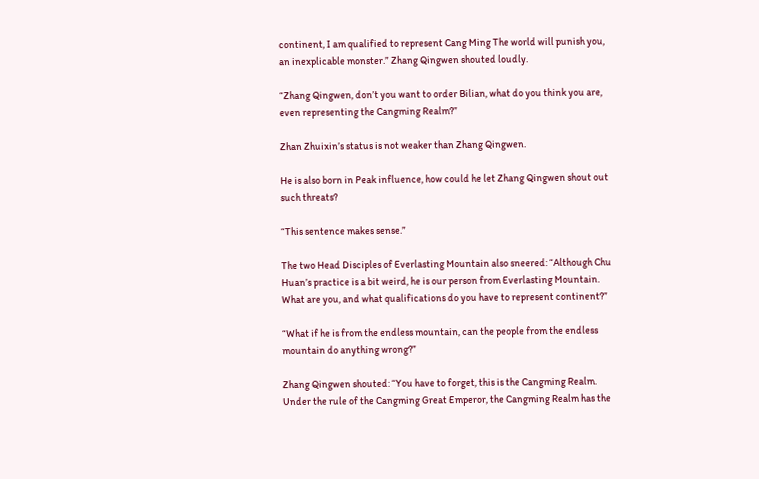continent, I am qualified to represent Cang Ming The world will punish you, an inexplicable monster.” Zhang Qingwen shouted loudly.

“Zhang Qingwen, don’t you want to order Bilian, what do you think you are, even representing the Cangming Realm?”

Zhan Zhuixin’s status is not weaker than Zhang Qingwen.

He is also born in Peak influence, how could he let Zhang Qingwen shout out such threats?

“This sentence makes sense.”

The two Head Disciples of Everlasting Mountain also sneered: “Although Chu Huan’s practice is a bit weird, he is our person from Everlasting Mountain. What are you, and what qualifications do you have to represent continent?”

“What if he is from the endless mountain, can the people from the endless mountain do anything wrong?”

Zhang Qingwen shouted: “You have to forget, this is the Cangming Realm. Under the rule of the Cangming Great Emperor, the Cangming Realm has the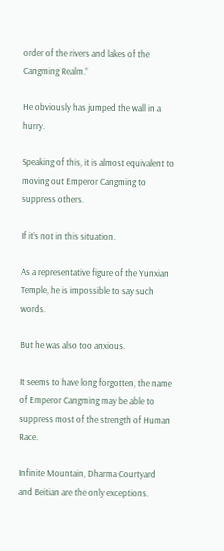order of the rivers and lakes of the Cangming Realm.”

He obviously has jumped the wall in a hurry.

Speaking of this, it is almost equivalent to moving out Emperor Cangming to suppress others.

If it’s not in this situation.

As a representative figure of the Yunxian Temple, he is impossible to say such words.

But he was also too anxious.

It seems to have long forgotten, the name of Emperor Cangming may be able to suppress most of the strength of Human Race.

Infinite Mountain, Dharma Courtyard and Beitian are the only exceptions.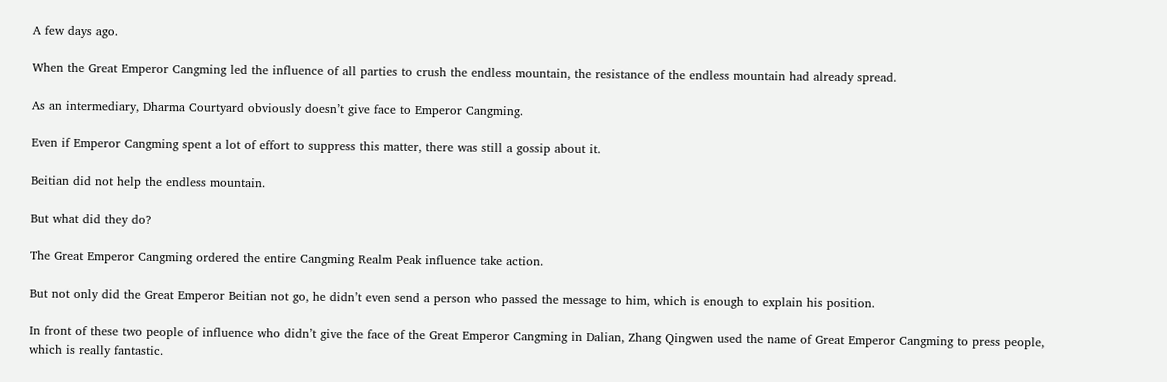A few days ago.

When the Great Emperor Cangming led the influence of all parties to crush the endless mountain, the resistance of the endless mountain had already spread.

As an intermediary, Dharma Courtyard obviously doesn’t give face to Emperor Cangming.

Even if Emperor Cangming spent a lot of effort to suppress this matter, there was still a gossip about it.

Beitian did not help the endless mountain.

But what did they do?

The Great Emperor Cangming ordered the entire Cangming Realm Peak influence take action.

But not only did the Great Emperor Beitian not go, he didn’t even send a person who passed the message to him, which is enough to explain his position.

In front of these two people of influence who didn’t give the face of the Great Emperor Cangming in Dalian, Zhang Qingwen used the name of Great Emperor Cangming to press people, which is really fantastic.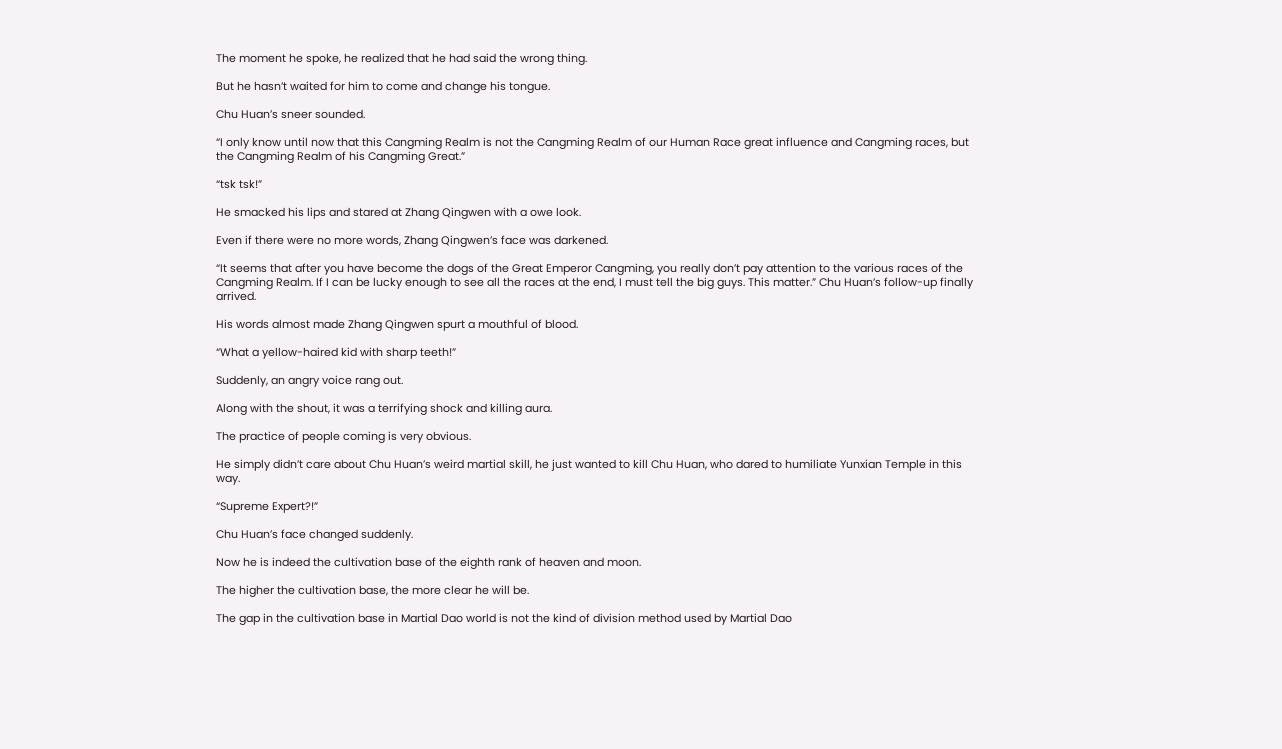The moment he spoke, he realized that he had said the wrong thing.

But he hasn’t waited for him to come and change his tongue.

Chu Huan’s sneer sounded.

“I only know until now that this Cangming Realm is not the Cangming Realm of our Human Race great influence and Cangming races, but the Cangming Realm of his Cangming Great.”

“tsk tsk!”

He smacked his lips and stared at Zhang Qingwen with a owe look.

Even if there were no more words, Zhang Qingwen’s face was darkened.

“It seems that after you have become the dogs of the Great Emperor Cangming, you really don’t pay attention to the various races of the Cangming Realm. If I can be lucky enough to see all the races at the end, I must tell the big guys. This matter.” Chu Huan’s follow-up finally arrived.

His words almost made Zhang Qingwen spurt a mouthful of blood.

“What a yellow-haired kid with sharp teeth!”

Suddenly, an angry voice rang out.

Along with the shout, it was a terrifying shock and killing aura.

The practice of people coming is very obvious.

He simply didn’t care about Chu Huan’s weird martial skill, he just wanted to kill Chu Huan, who dared to humiliate Yunxian Temple in this way.

“Supreme Expert?!”

Chu Huan’s face changed suddenly.

Now he is indeed the cultivation base of the eighth rank of heaven and moon.

The higher the cultivation base, the more clear he will be.

The gap in the cultivation base in Martial Dao world is not the kind of division method used by Martial Dao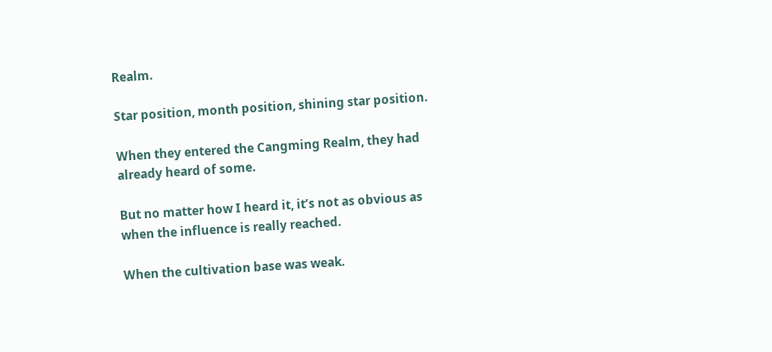Realm.

Star position, month position, shining star position.

When they entered the Cangming Realm, they had already heard of some.

But no matter how I heard it, it’s not as obvious as when the influence is really reached.

When the cultivation base was weak.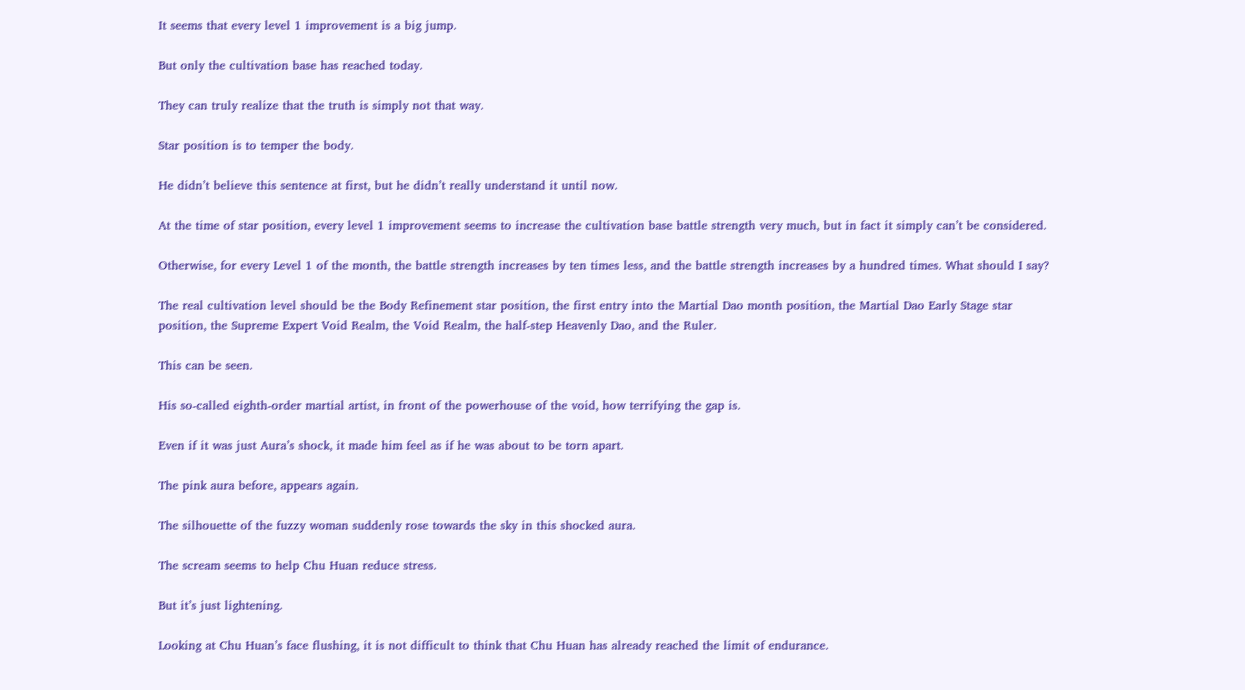It seems that every level 1 improvement is a big jump.

But only the cultivation base has reached today.

They can truly realize that the truth is simply not that way.

Star position is to temper the body.

He didn’t believe this sentence at first, but he didn’t really understand it until now.

At the time of star position, every level 1 improvement seems to increase the cultivation base battle strength very much, but in fact it simply can’t be considered.

Otherwise, for every Level 1 of the month, the battle strength increases by ten times less, and the battle strength increases by a hundred times. What should I say?

The real cultivation level should be the Body Refinement star position, the first entry into the Martial Dao month position, the Martial Dao Early Stage star position, the Supreme Expert Void Realm, the Void Realm, the half-step Heavenly Dao, and the Ruler.

This can be seen.

His so-called eighth-order martial artist, in front of the powerhouse of the void, how terrifying the gap is.

Even if it was just Aura’s shock, it made him feel as if he was about to be torn apart.

The pink aura before, appears again.

The silhouette of the fuzzy woman suddenly rose towards the sky in this shocked aura.

The scream seems to help Chu Huan reduce stress.

But it’s just lightening.

Looking at Chu Huan’s face flushing, it is not difficult to think that Chu Huan has already reached the limit of endurance.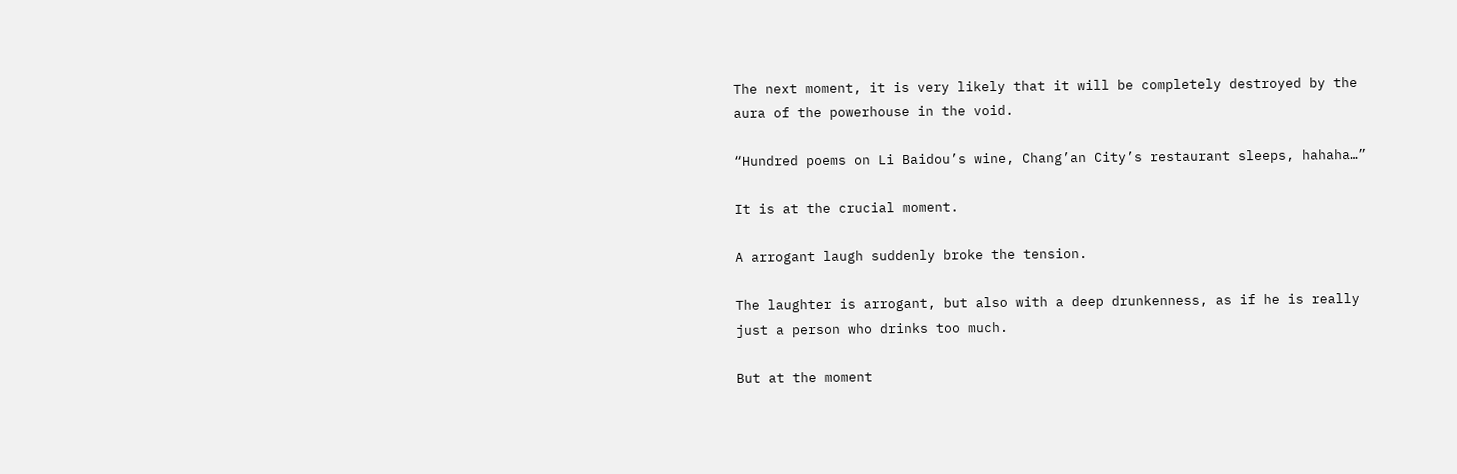The next moment, it is very likely that it will be completely destroyed by the aura of the powerhouse in the void.

“Hundred poems on Li Baidou’s wine, Chang’an City’s restaurant sleeps, hahaha…”

It is at the crucial moment.

A arrogant laugh suddenly broke the tension.

The laughter is arrogant, but also with a deep drunkenness, as if he is really just a person who drinks too much.

But at the moment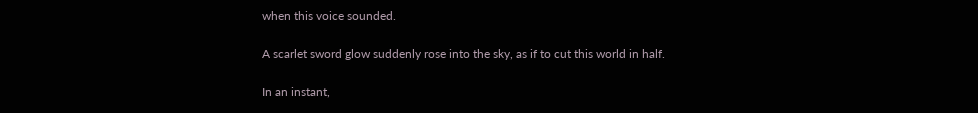when this voice sounded.

A scarlet sword glow suddenly rose into the sky, as if to cut this world in half.

In an instant,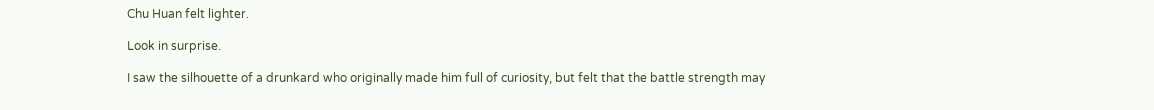Chu Huan felt lighter.

Look in surprise.

I saw the silhouette of a drunkard who originally made him full of curiosity, but felt that the battle strength may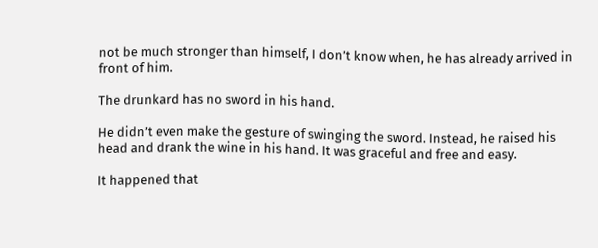not be much stronger than himself, I don’t know when, he has already arrived in front of him.

The drunkard has no sword in his hand.

He didn’t even make the gesture of swinging the sword. Instead, he raised his head and drank the wine in his hand. It was graceful and free and easy.

It happened that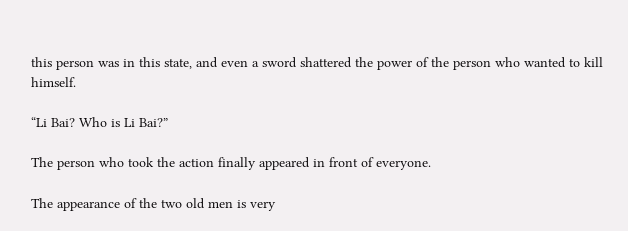this person was in this state, and even a sword shattered the power of the person who wanted to kill himself.

“Li Bai? Who is Li Bai?”

The person who took the action finally appeared in front of everyone.

The appearance of the two old men is very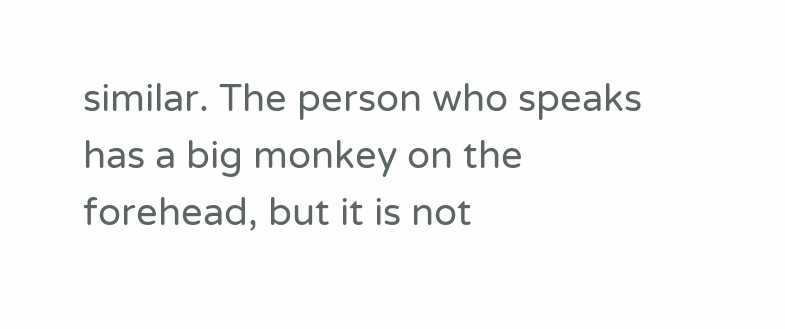similar. The person who speaks has a big monkey on the forehead, but it is not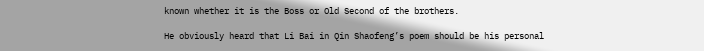known whether it is the Boss or Old Second of the brothers.

He obviously heard that Li Bai in Qin Shaofeng’s poem should be his personal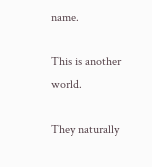name.

This is another world.

They naturally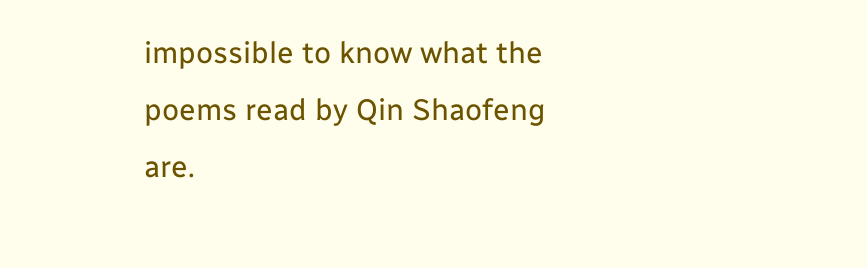impossible to know what the poems read by Qin Shaofeng are.